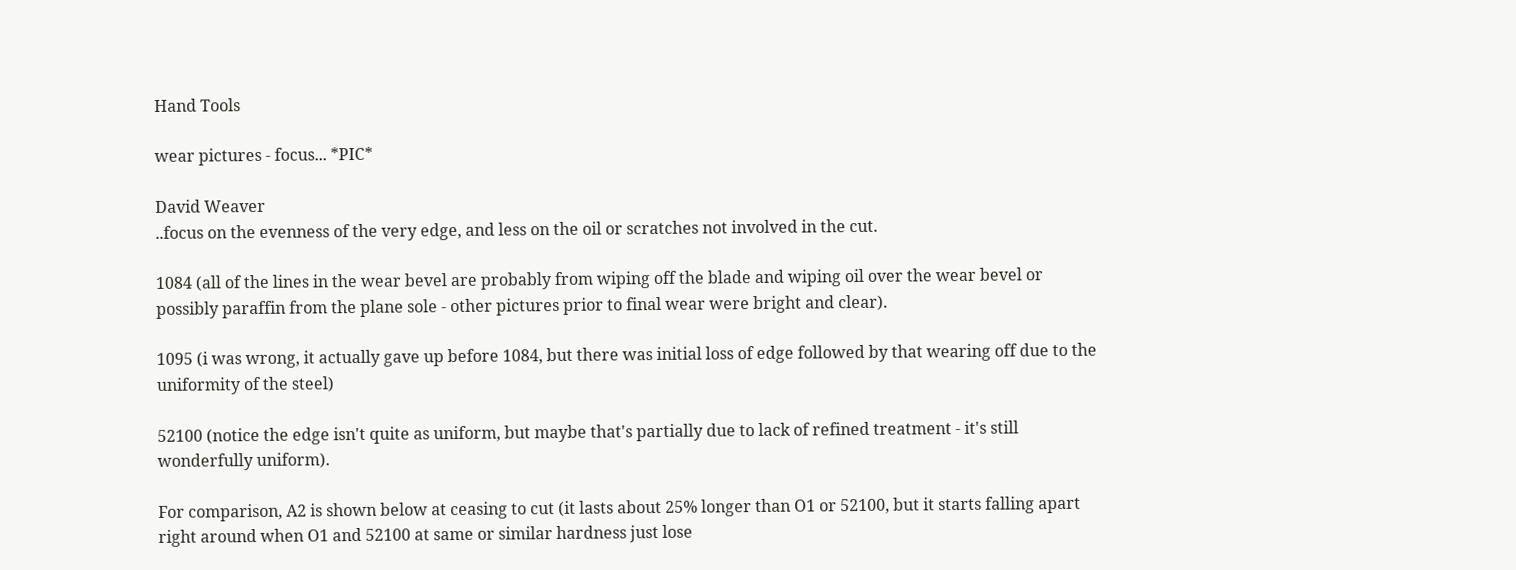Hand Tools

wear pictures - focus... *PIC*

David Weaver
..focus on the evenness of the very edge, and less on the oil or scratches not involved in the cut.

1084 (all of the lines in the wear bevel are probably from wiping off the blade and wiping oil over the wear bevel or possibly paraffin from the plane sole - other pictures prior to final wear were bright and clear).

1095 (i was wrong, it actually gave up before 1084, but there was initial loss of edge followed by that wearing off due to the uniformity of the steel)

52100 (notice the edge isn't quite as uniform, but maybe that's partially due to lack of refined treatment - it's still wonderfully uniform).

For comparison, A2 is shown below at ceasing to cut (it lasts about 25% longer than O1 or 52100, but it starts falling apart right around when O1 and 52100 at same or similar hardness just lose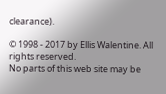clearance).

© 1998 - 2017 by Ellis Walentine. All rights reserved.
No parts of this web site may be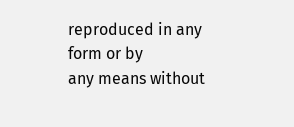reproduced in any form or by
any means without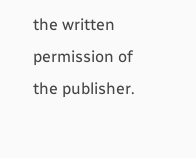the written permission of the publisher.